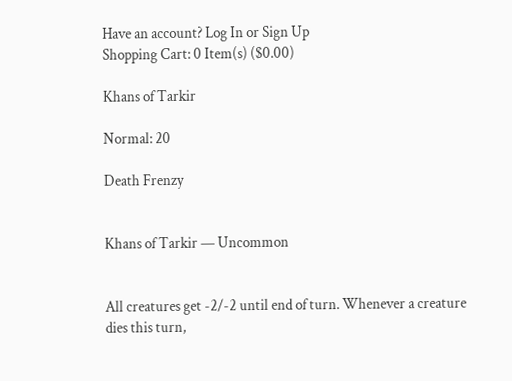Have an account? Log In or Sign Up
Shopping Cart: 0 Item(s) ($0.00)

Khans of Tarkir

Normal: 20

Death Frenzy


Khans of Tarkir — Uncommon


All creatures get -2/-2 until end of turn. Whenever a creature dies this turn,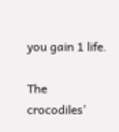you gain 1 life.

The crocodiles'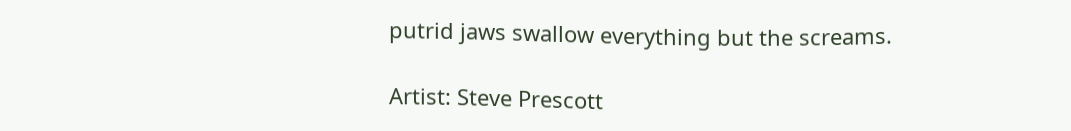putrid jaws swallow everything but the screams.

Artist: Steve Prescott